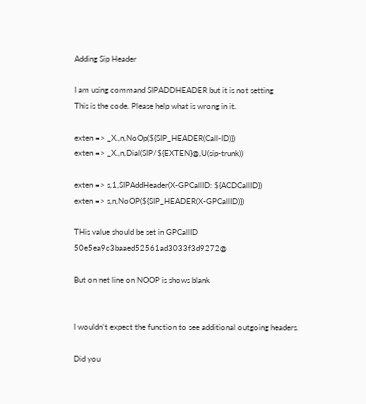Adding Sip Header

I am using command SIPADDHEADER but it is not setting
This is the code. Please help what is wrong in it.

exten => _X.,n,NoOp(${SIP_HEADER(Call-ID)})
exten => _X.,n,Dial(SIP/${EXTEN}@,U(sip-trunk))

exten => s,1,SIPAddHeader(X-GPCallID: ${ACDCallID})
exten => s,n,NoOP(${SIP_HEADER(X-GPCallID)})

THis value should be set in GPCallID 50e5ea9c3baaed52561ad3033f3d9272@

But on net line on NOOP is shows blank


I wouldn’t expect the function to see additional outgoing headers.

Did you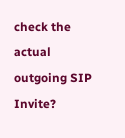check the actual outgoing SIP Invite?